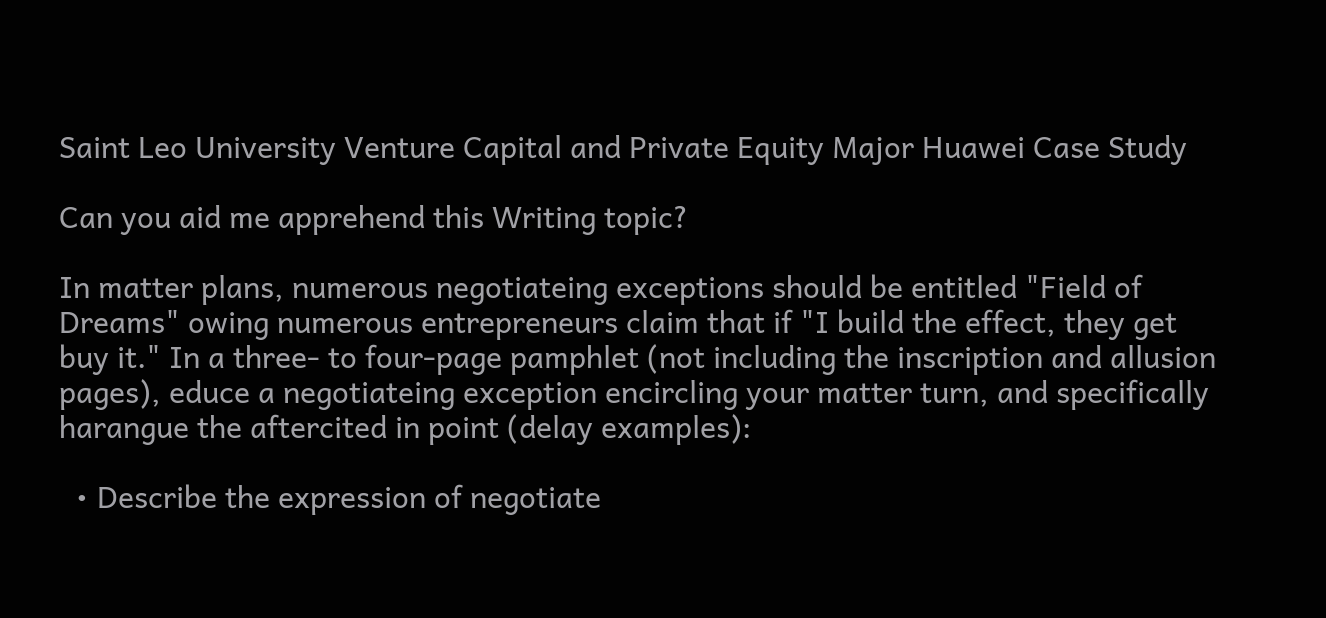Saint Leo University Venture Capital and Private Equity Major Huawei Case Study

Can you aid me apprehend this Writing topic?

In matter plans, numerous negotiateing exceptions should be entitled "Field of Dreams" owing numerous entrepreneurs claim that if "I build the effect, they get buy it." In a three- to four-page pamphlet (not including the inscription and allusion pages), educe a negotiateing exception encircling your matter turn, and specifically harangue the aftercited in point (delay examples):

  • Describe the expression of negotiate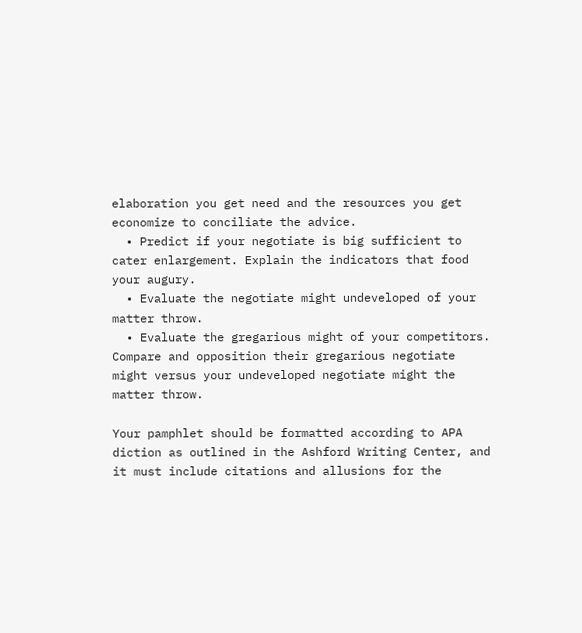elaboration you get need and the resources you get economize to conciliate the advice.
  • Predict if your negotiate is big sufficient to cater enlargement. Explain the indicators that food your augury.
  • Evaluate the negotiate might undeveloped of your matter throw.
  • Evaluate the gregarious might of your competitors. Compare and opposition their gregarious negotiate might versus your undeveloped negotiate might the matter throw.

Your pamphlet should be formatted according to APA diction as outlined in the Ashford Writing Center, and it must include citations and allusions for the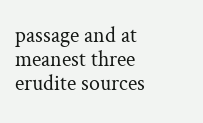passage and at meanest three erudite sources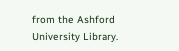from the Ashford University Library.